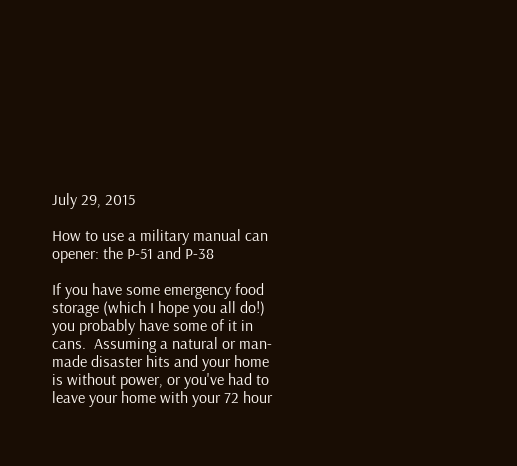July 29, 2015

How to use a military manual can opener: the P-51 and P-38

If you have some emergency food storage (which I hope you all do!) you probably have some of it in cans.  Assuming a natural or man-made disaster hits and your home is without power, or you've had to leave your home with your 72 hour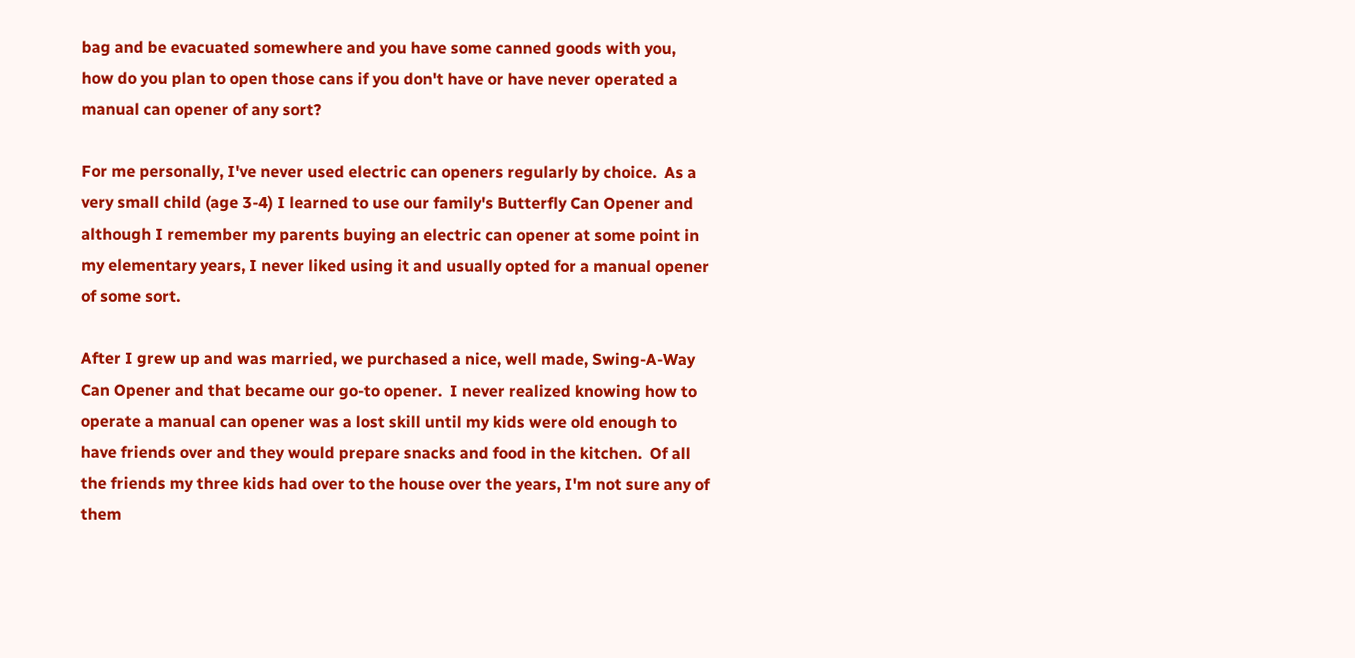bag and be evacuated somewhere and you have some canned goods with you, how do you plan to open those cans if you don't have or have never operated a manual can opener of any sort?

For me personally, I've never used electric can openers regularly by choice.  As a very small child (age 3-4) I learned to use our family's Butterfly Can Opener and although I remember my parents buying an electric can opener at some point in my elementary years, I never liked using it and usually opted for a manual opener of some sort.

After I grew up and was married, we purchased a nice, well made, Swing-A-Way Can Opener and that became our go-to opener.  I never realized knowing how to operate a manual can opener was a lost skill until my kids were old enough to have friends over and they would prepare snacks and food in the kitchen.  Of all the friends my three kids had over to the house over the years, I'm not sure any of them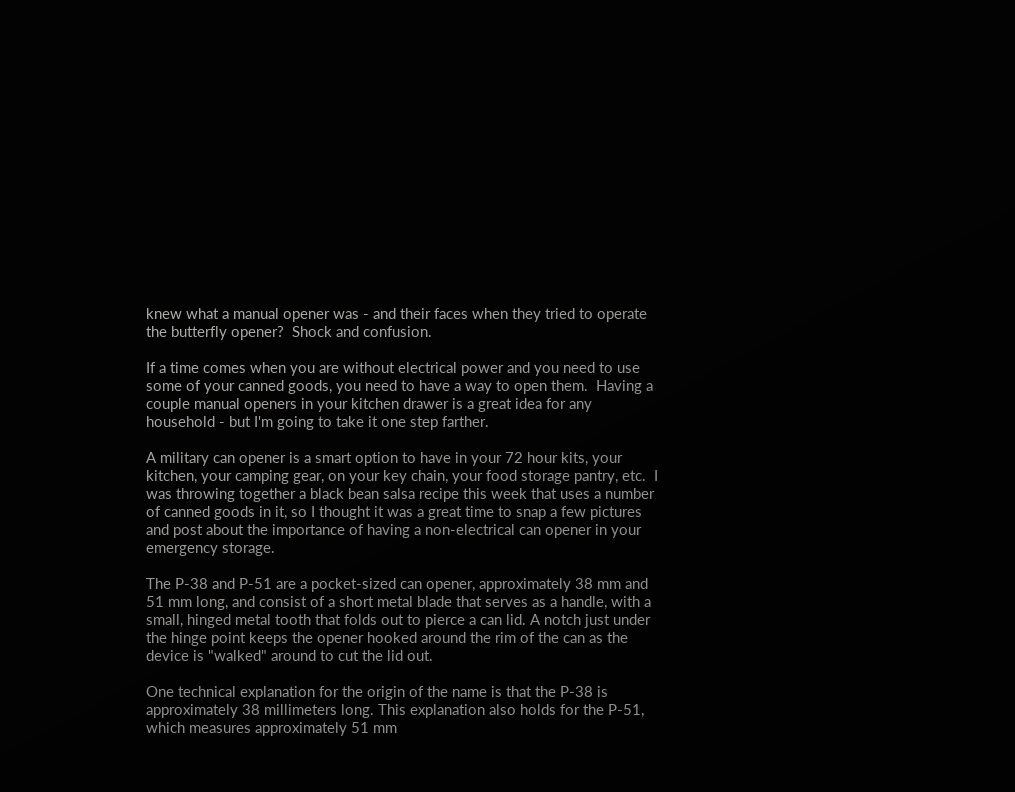knew what a manual opener was - and their faces when they tried to operate the butterfly opener?  Shock and confusion.

If a time comes when you are without electrical power and you need to use some of your canned goods, you need to have a way to open them.  Having a couple manual openers in your kitchen drawer is a great idea for any household - but I'm going to take it one step farther.

A military can opener is a smart option to have in your 72 hour kits, your kitchen, your camping gear, on your key chain, your food storage pantry, etc.  I was throwing together a black bean salsa recipe this week that uses a number of canned goods in it, so I thought it was a great time to snap a few pictures and post about the importance of having a non-electrical can opener in your emergency storage.

The P-38 and P-51 are a pocket-sized can opener, approximately 38 mm and 51 mm long, and consist of a short metal blade that serves as a handle, with a small, hinged metal tooth that folds out to pierce a can lid. A notch just under the hinge point keeps the opener hooked around the rim of the can as the device is "walked" around to cut the lid out.

One technical explanation for the origin of the name is that the P-38 is approximately 38 millimeters long. This explanation also holds for the P-51, which measures approximately 51 mm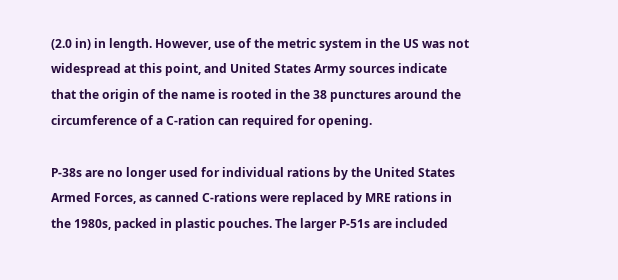(2.0 in) in length. However, use of the metric system in the US was not widespread at this point, and United States Army sources indicate that the origin of the name is rooted in the 38 punctures around the circumference of a C-ration can required for opening.

P-38s are no longer used for individual rations by the United States Armed Forces, as canned C-rations were replaced by MRE rations in the 1980s, packed in plastic pouches. The larger P-51s are included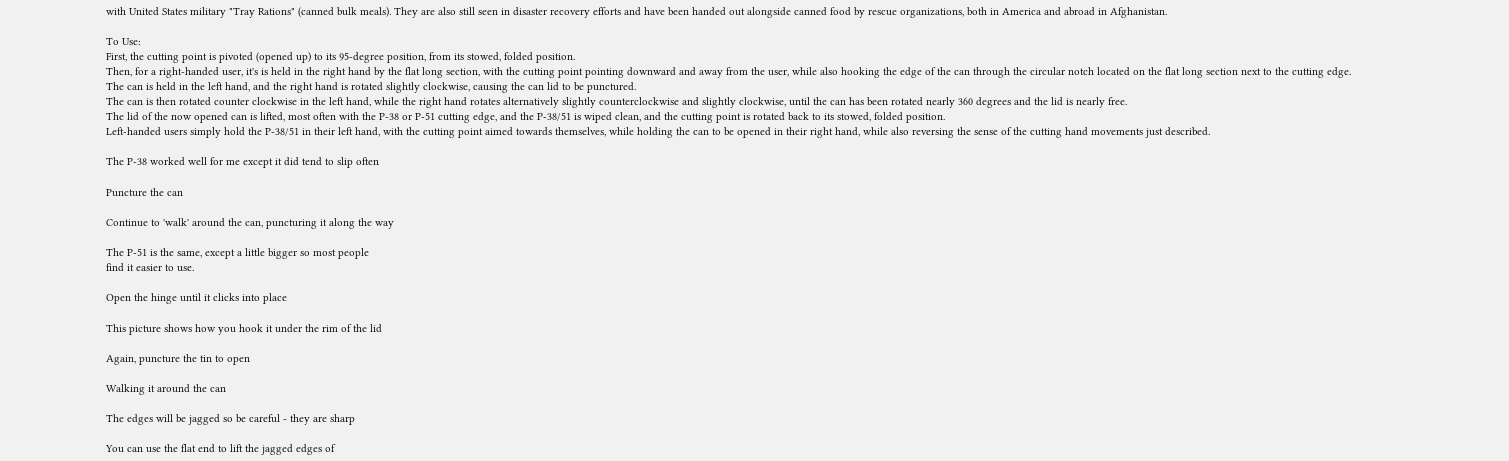with United States military "Tray Rations" (canned bulk meals). They are also still seen in disaster recovery efforts and have been handed out alongside canned food by rescue organizations, both in America and abroad in Afghanistan.

To Use:
First, the cutting point is pivoted (opened up) to its 95-degree position, from its stowed, folded position.
Then, for a right-handed user, it's is held in the right hand by the flat long section, with the cutting point pointing downward and away from the user, while also hooking the edge of the can through the circular notch located on the flat long section next to the cutting edge.
The can is held in the left hand, and the right hand is rotated slightly clockwise, causing the can lid to be punctured.
The can is then rotated counter clockwise in the left hand, while the right hand rotates alternatively slightly counterclockwise and slightly clockwise, until the can has been rotated nearly 360 degrees and the lid is nearly free.
The lid of the now opened can is lifted, most often with the P-38 or P-51 cutting edge, and the P-38/51 is wiped clean, and the cutting point is rotated back to its stowed, folded position.
Left-handed users simply hold the P-38/51 in their left hand, with the cutting point aimed towards themselves, while holding the can to be opened in their right hand, while also reversing the sense of the cutting hand movements just described.

The P-38 worked well for me except it did tend to slip often

Puncture the can

Continue to 'walk' around the can, puncturing it along the way

The P-51 is the same, except a little bigger so most people
find it easier to use.

Open the hinge until it clicks into place

This picture shows how you hook it under the rim of the lid

Again, puncture the tin to open

Walking it around the can

The edges will be jagged so be careful - they are sharp

You can use the flat end to lift the jagged edges of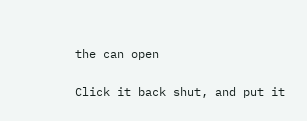the can open

Click it back shut, and put it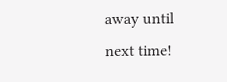away until next time!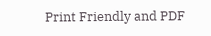Print Friendly and PDF